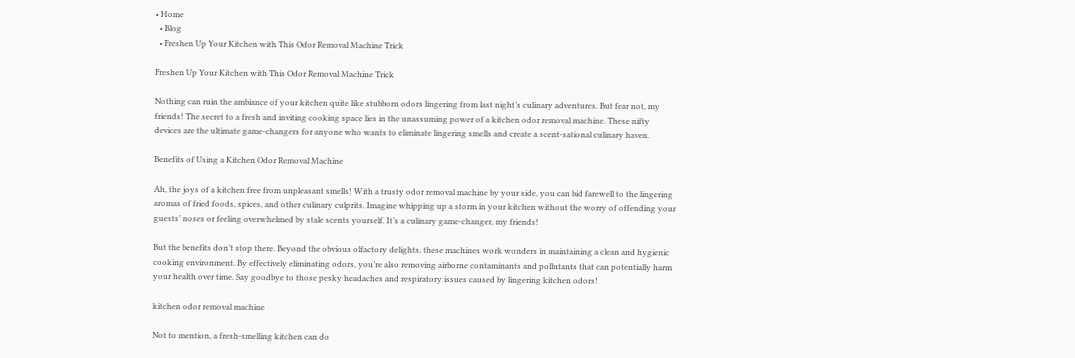• Home
  • Blog
  • Freshen Up Your Kitchen with This Odor Removal Machine Trick

Freshen Up Your Kitchen with This Odor Removal Machine Trick

Nothing can ruin the ambiance of your kitchen quite like stubborn odors lingering from last night’s culinary adventures. But fear not, my friends! The secret to a fresh and inviting cooking space lies in the unassuming power of a kitchen odor removal machine. These nifty devices are the ultimate game-changers for anyone who wants to eliminate lingering smells and create a scent-sational culinary haven.

Benefits of Using a Kitchen Odor Removal Machine

Ah, the joys of a kitchen free from unpleasant smells! With a trusty odor removal machine by your side, you can bid farewell to the lingering aromas of fried foods, spices, and other culinary culprits. Imagine whipping up a storm in your kitchen without the worry of offending your guests’ noses or feeling overwhelmed by stale scents yourself. It’s a culinary game-changer, my friends!

But the benefits don’t stop there. Beyond the obvious olfactory delights, these machines work wonders in maintaining a clean and hygienic cooking environment. By effectively eliminating odors, you’re also removing airborne contaminants and pollutants that can potentially harm your health over time. Say goodbye to those pesky headaches and respiratory issues caused by lingering kitchen odors!

kitchen odor removal machine

Not to mention, a fresh-smelling kitchen can do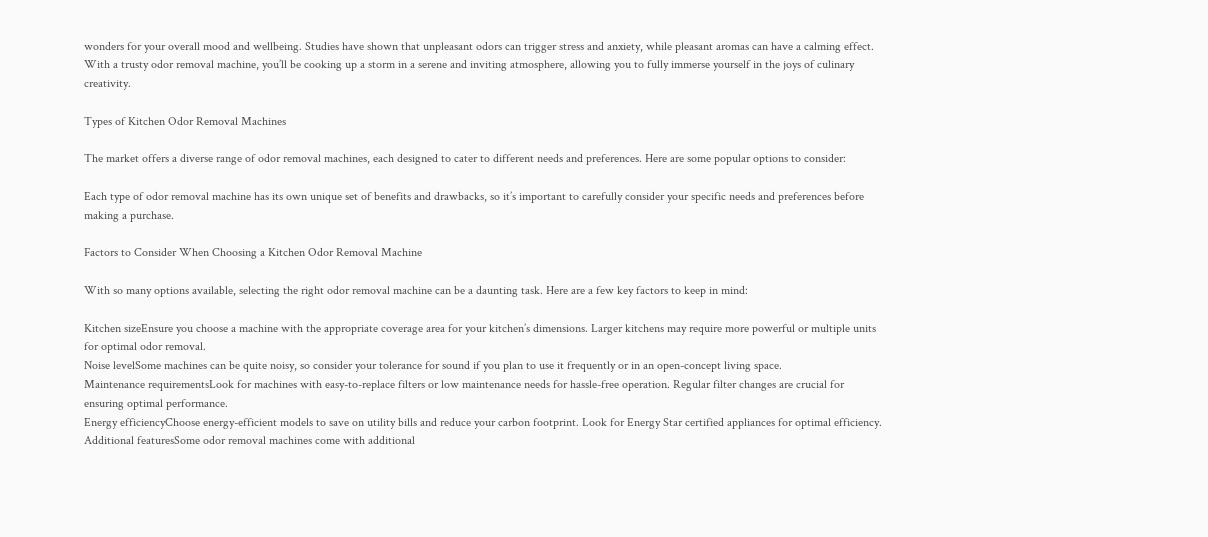wonders for your overall mood and wellbeing. Studies have shown that unpleasant odors can trigger stress and anxiety, while pleasant aromas can have a calming effect. With a trusty odor removal machine, you’ll be cooking up a storm in a serene and inviting atmosphere, allowing you to fully immerse yourself in the joys of culinary creativity.

Types of Kitchen Odor Removal Machines

The market offers a diverse range of odor removal machines, each designed to cater to different needs and preferences. Here are some popular options to consider:

Each type of odor removal machine has its own unique set of benefits and drawbacks, so it’s important to carefully consider your specific needs and preferences before making a purchase.

Factors to Consider When Choosing a Kitchen Odor Removal Machine

With so many options available, selecting the right odor removal machine can be a daunting task. Here are a few key factors to keep in mind:

Kitchen sizeEnsure you choose a machine with the appropriate coverage area for your kitchen’s dimensions. Larger kitchens may require more powerful or multiple units for optimal odor removal.
Noise levelSome machines can be quite noisy, so consider your tolerance for sound if you plan to use it frequently or in an open-concept living space.
Maintenance requirementsLook for machines with easy-to-replace filters or low maintenance needs for hassle-free operation. Regular filter changes are crucial for ensuring optimal performance.
Energy efficiencyChoose energy-efficient models to save on utility bills and reduce your carbon footprint. Look for Energy Star certified appliances for optimal efficiency.
Additional featuresSome odor removal machines come with additional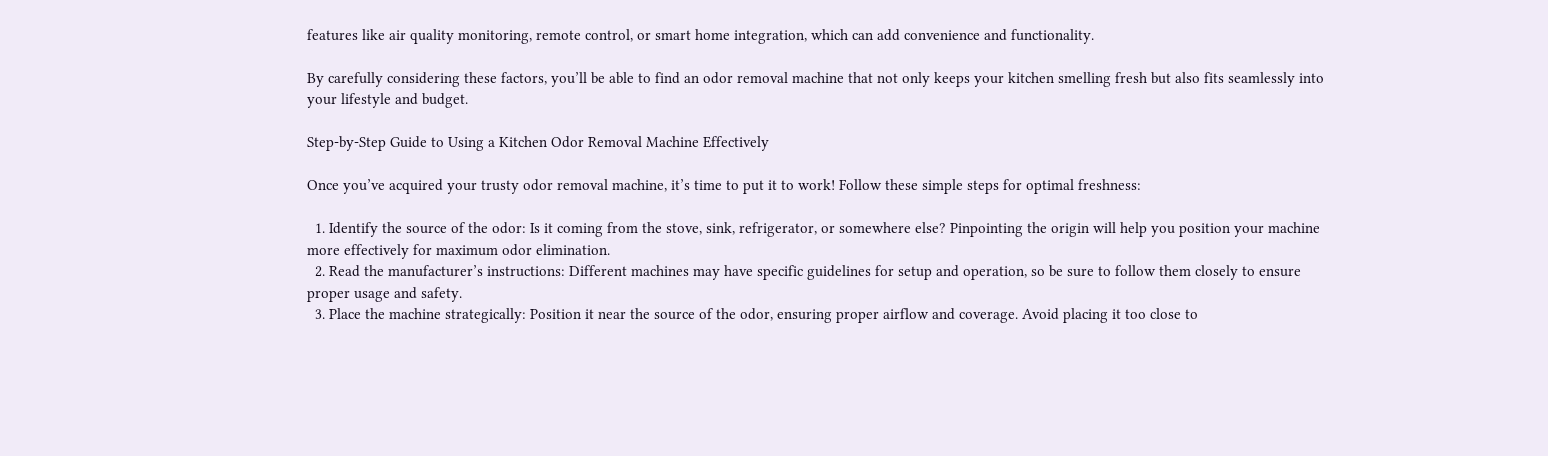features like air quality monitoring, remote control, or smart home integration, which can add convenience and functionality.

By carefully considering these factors, you’ll be able to find an odor removal machine that not only keeps your kitchen smelling fresh but also fits seamlessly into your lifestyle and budget.

Step-by-Step Guide to Using a Kitchen Odor Removal Machine Effectively

Once you’ve acquired your trusty odor removal machine, it’s time to put it to work! Follow these simple steps for optimal freshness:

  1. Identify the source of the odor: Is it coming from the stove, sink, refrigerator, or somewhere else? Pinpointing the origin will help you position your machine more effectively for maximum odor elimination.
  2. Read the manufacturer’s instructions: Different machines may have specific guidelines for setup and operation, so be sure to follow them closely to ensure proper usage and safety.
  3. Place the machine strategically: Position it near the source of the odor, ensuring proper airflow and coverage. Avoid placing it too close to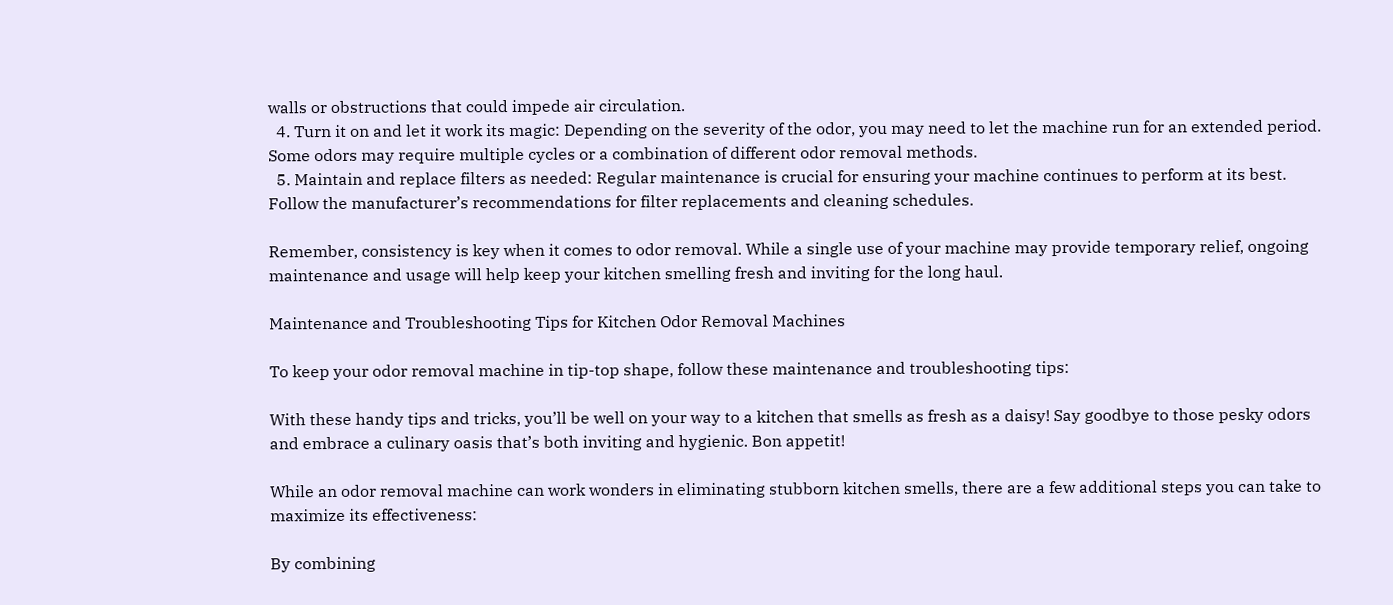walls or obstructions that could impede air circulation.
  4. Turn it on and let it work its magic: Depending on the severity of the odor, you may need to let the machine run for an extended period. Some odors may require multiple cycles or a combination of different odor removal methods.
  5. Maintain and replace filters as needed: Regular maintenance is crucial for ensuring your machine continues to perform at its best. Follow the manufacturer’s recommendations for filter replacements and cleaning schedules.

Remember, consistency is key when it comes to odor removal. While a single use of your machine may provide temporary relief, ongoing maintenance and usage will help keep your kitchen smelling fresh and inviting for the long haul.

Maintenance and Troubleshooting Tips for Kitchen Odor Removal Machines

To keep your odor removal machine in tip-top shape, follow these maintenance and troubleshooting tips:

With these handy tips and tricks, you’ll be well on your way to a kitchen that smells as fresh as a daisy! Say goodbye to those pesky odors and embrace a culinary oasis that’s both inviting and hygienic. Bon appetit!

While an odor removal machine can work wonders in eliminating stubborn kitchen smells, there are a few additional steps you can take to maximize its effectiveness:

By combining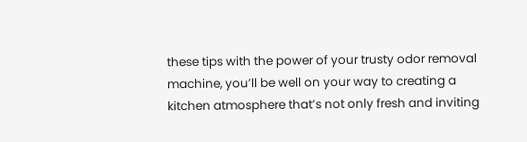these tips with the power of your trusty odor removal machine, you’ll be well on your way to creating a kitchen atmosphere that’s not only fresh and inviting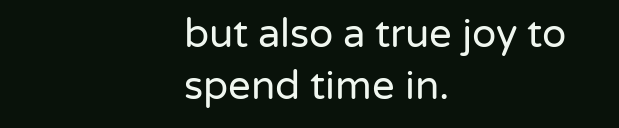but also a true joy to spend time in.